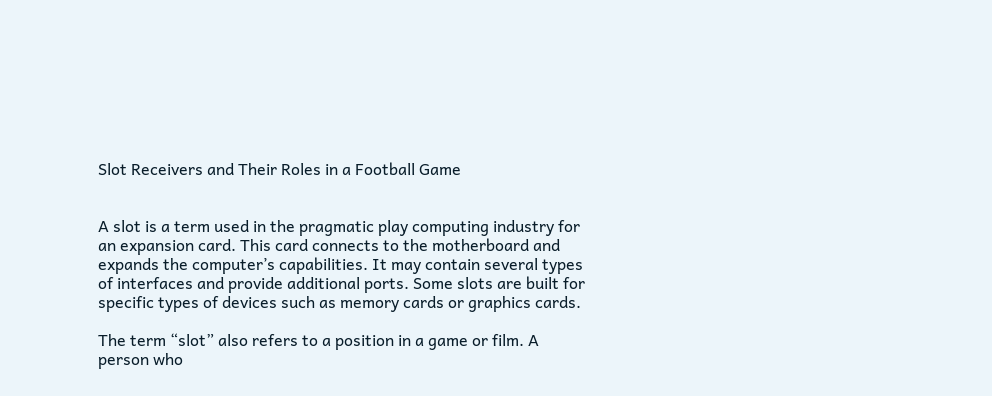Slot Receivers and Their Roles in a Football Game


A slot is a term used in the pragmatic play computing industry for an expansion card. This card connects to the motherboard and expands the computer’s capabilities. It may contain several types of interfaces and provide additional ports. Some slots are built for specific types of devices such as memory cards or graphics cards.

The term “slot” also refers to a position in a game or film. A person who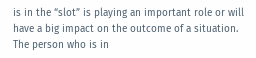is in the “slot” is playing an important role or will have a big impact on the outcome of a situation. The person who is in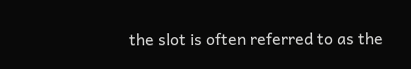the slot is often referred to as the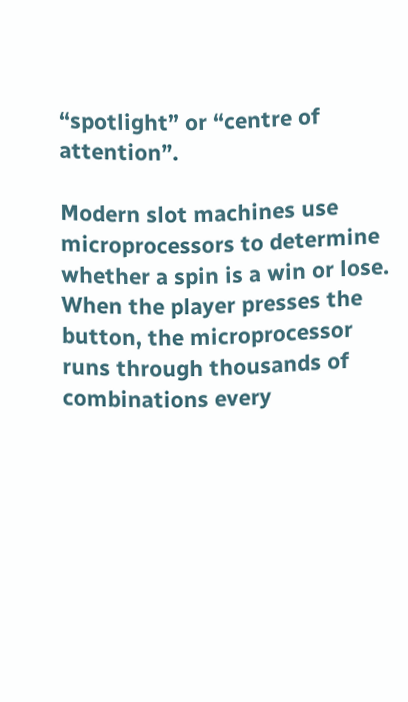“spotlight” or “centre of attention”.

Modern slot machines use microprocessors to determine whether a spin is a win or lose. When the player presses the button, the microprocessor runs through thousands of combinations every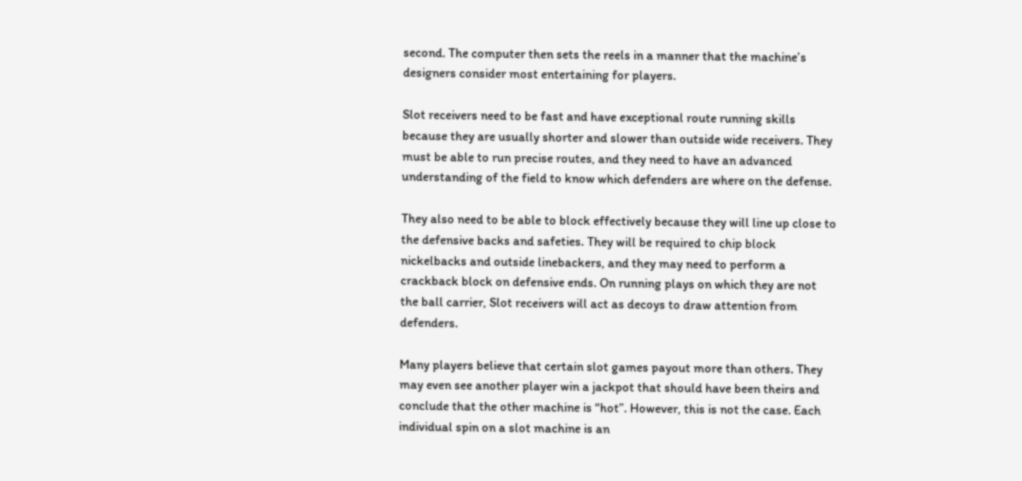second. The computer then sets the reels in a manner that the machine’s designers consider most entertaining for players.

Slot receivers need to be fast and have exceptional route running skills because they are usually shorter and slower than outside wide receivers. They must be able to run precise routes, and they need to have an advanced understanding of the field to know which defenders are where on the defense.

They also need to be able to block effectively because they will line up close to the defensive backs and safeties. They will be required to chip block nickelbacks and outside linebackers, and they may need to perform a crackback block on defensive ends. On running plays on which they are not the ball carrier, Slot receivers will act as decoys to draw attention from defenders.

Many players believe that certain slot games payout more than others. They may even see another player win a jackpot that should have been theirs and conclude that the other machine is “hot”. However, this is not the case. Each individual spin on a slot machine is an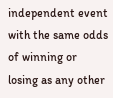independent event with the same odds of winning or losing as any other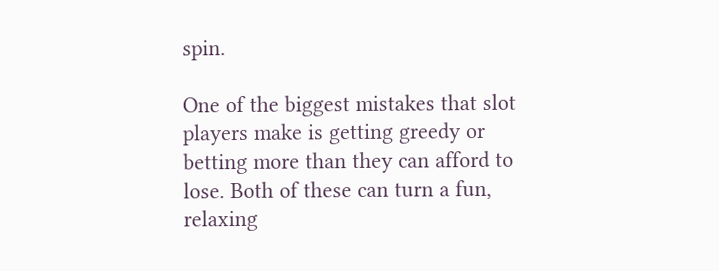spin.

One of the biggest mistakes that slot players make is getting greedy or betting more than they can afford to lose. Both of these can turn a fun, relaxing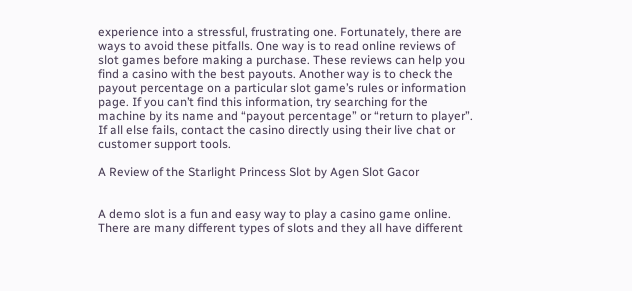experience into a stressful, frustrating one. Fortunately, there are ways to avoid these pitfalls. One way is to read online reviews of slot games before making a purchase. These reviews can help you find a casino with the best payouts. Another way is to check the payout percentage on a particular slot game’s rules or information page. If you can’t find this information, try searching for the machine by its name and “payout percentage” or “return to player”. If all else fails, contact the casino directly using their live chat or customer support tools.

A Review of the Starlight Princess Slot by Agen Slot Gacor


A demo slot is a fun and easy way to play a casino game online. There are many different types of slots and they all have different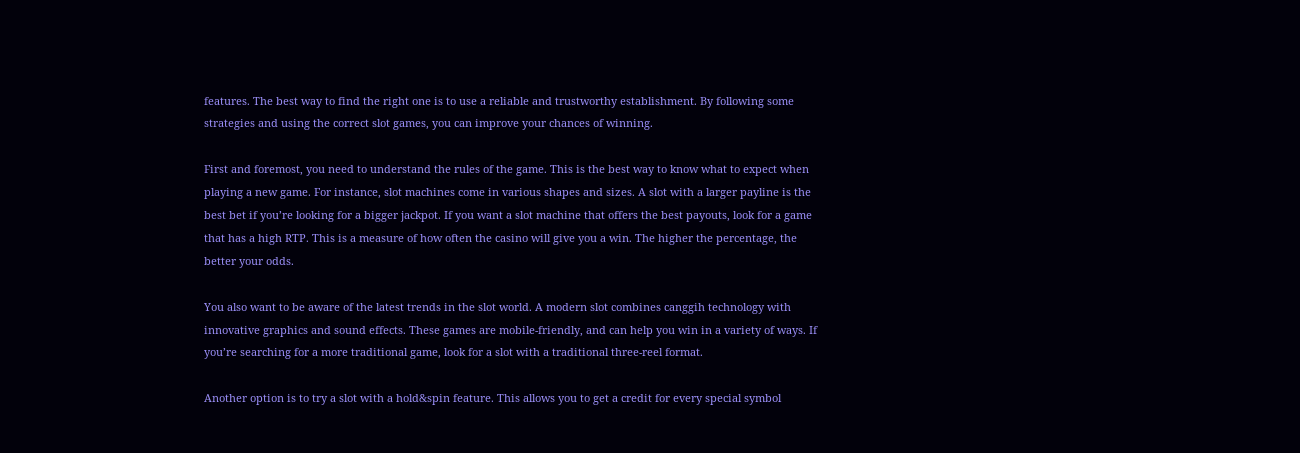features. The best way to find the right one is to use a reliable and trustworthy establishment. By following some strategies and using the correct slot games, you can improve your chances of winning.

First and foremost, you need to understand the rules of the game. This is the best way to know what to expect when playing a new game. For instance, slot machines come in various shapes and sizes. A slot with a larger payline is the best bet if you’re looking for a bigger jackpot. If you want a slot machine that offers the best payouts, look for a game that has a high RTP. This is a measure of how often the casino will give you a win. The higher the percentage, the better your odds.

You also want to be aware of the latest trends in the slot world. A modern slot combines canggih technology with innovative graphics and sound effects. These games are mobile-friendly, and can help you win in a variety of ways. If you’re searching for a more traditional game, look for a slot with a traditional three-reel format.

Another option is to try a slot with a hold&spin feature. This allows you to get a credit for every special symbol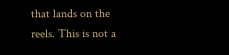that lands on the reels. This is not a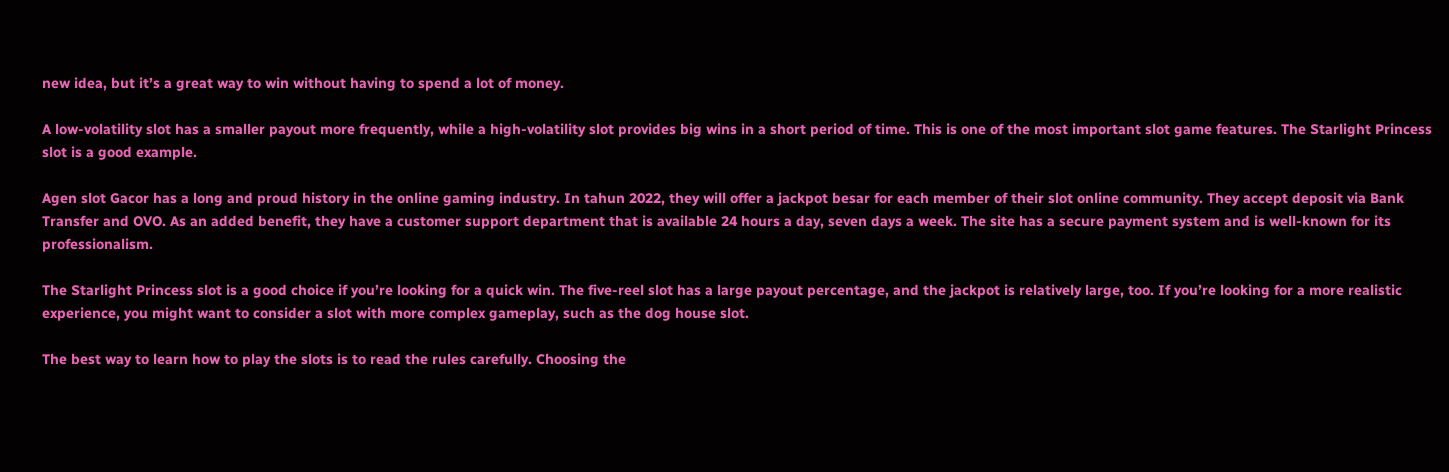new idea, but it’s a great way to win without having to spend a lot of money.

A low-volatility slot has a smaller payout more frequently, while a high-volatility slot provides big wins in a short period of time. This is one of the most important slot game features. The Starlight Princess slot is a good example.

Agen slot Gacor has a long and proud history in the online gaming industry. In tahun 2022, they will offer a jackpot besar for each member of their slot online community. They accept deposit via Bank Transfer and OVO. As an added benefit, they have a customer support department that is available 24 hours a day, seven days a week. The site has a secure payment system and is well-known for its professionalism.

The Starlight Princess slot is a good choice if you’re looking for a quick win. The five-reel slot has a large payout percentage, and the jackpot is relatively large, too. If you’re looking for a more realistic experience, you might want to consider a slot with more complex gameplay, such as the dog house slot.

The best way to learn how to play the slots is to read the rules carefully. Choosing the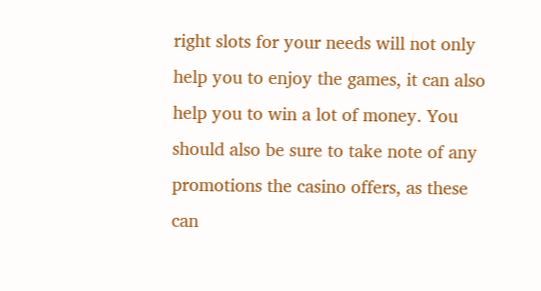right slots for your needs will not only help you to enjoy the games, it can also help you to win a lot of money. You should also be sure to take note of any promotions the casino offers, as these can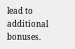lead to additional bonuses.